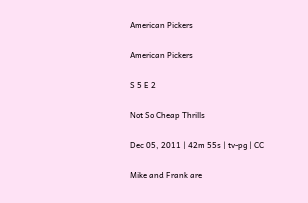American Pickers

American Pickers

S 5 E 2

Not So Cheap Thrills

Dec 05, 2011 | 42m 55s | tv-pg | CC

Mike and Frank are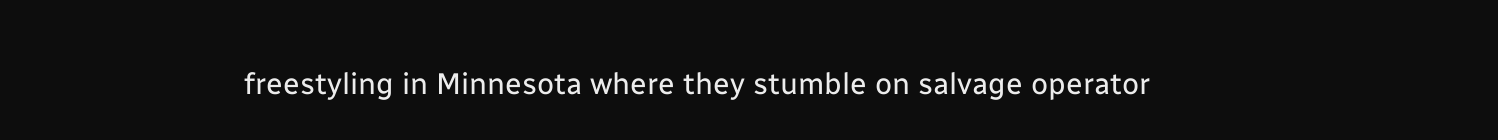freestyling in Minnesota where they stumble on salvage operator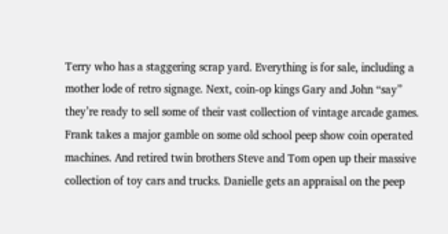Terry who has a staggering scrap yard. Everything is for sale, including a mother lode of retro signage. Next, coin-op kings Gary and John “say” they’re ready to sell some of their vast collection of vintage arcade games. Frank takes a major gamble on some old school peep show coin operated machines. And retired twin brothers Steve and Tom open up their massive collection of toy cars and trucks. Danielle gets an appraisal on the peep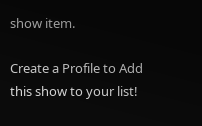show item.

Create a Profile to Add this show to your list!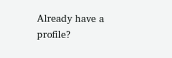Already have a profile?